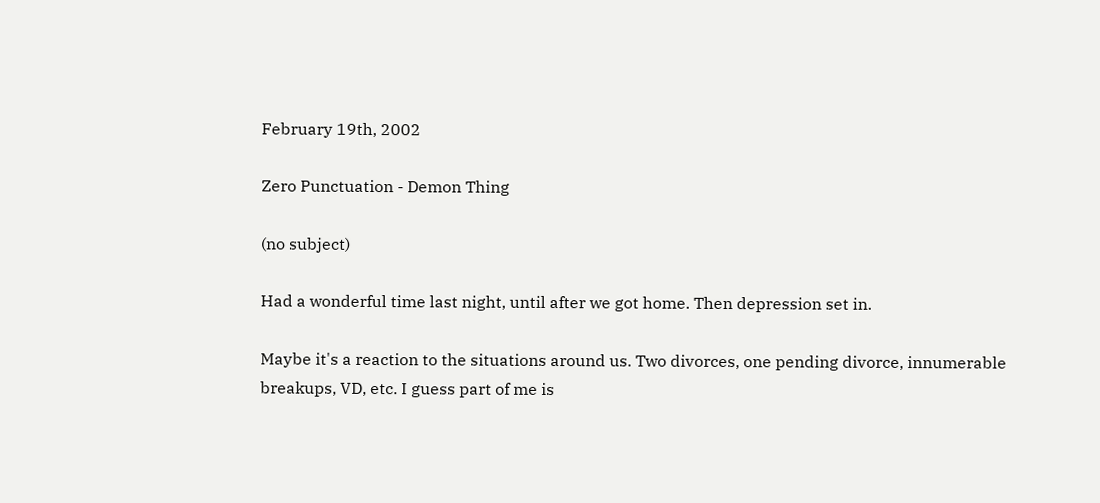February 19th, 2002

Zero Punctuation - Demon Thing

(no subject)

Had a wonderful time last night, until after we got home. Then depression set in.

Maybe it's a reaction to the situations around us. Two divorces, one pending divorce, innumerable breakups, VD, etc. I guess part of me is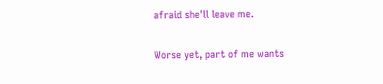afraid she'll leave me.

Worse yet, part of me wants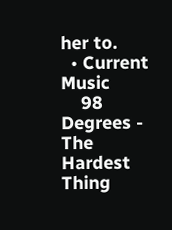her to.
  • Current Music
    98 Degrees - The Hardest Thing